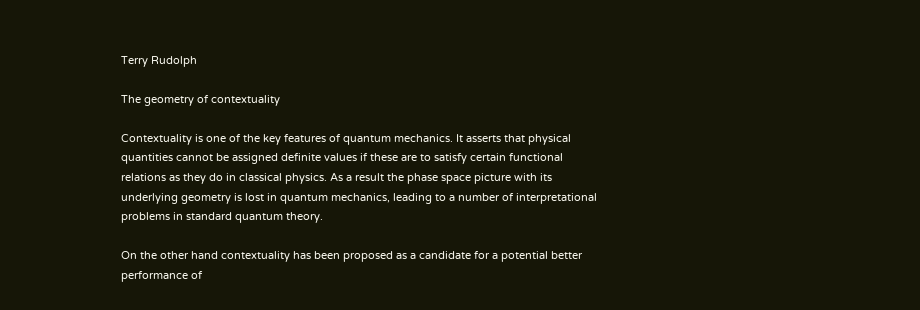Terry Rudolph

The geometry of contextuality

Contextuality is one of the key features of quantum mechanics. It asserts that physical quantities cannot be assigned definite values if these are to satisfy certain functional relations as they do in classical physics. As a result the phase space picture with its underlying geometry is lost in quantum mechanics, leading to a number of interpretational problems in standard quantum theory.

On the other hand contextuality has been proposed as a candidate for a potential better performance of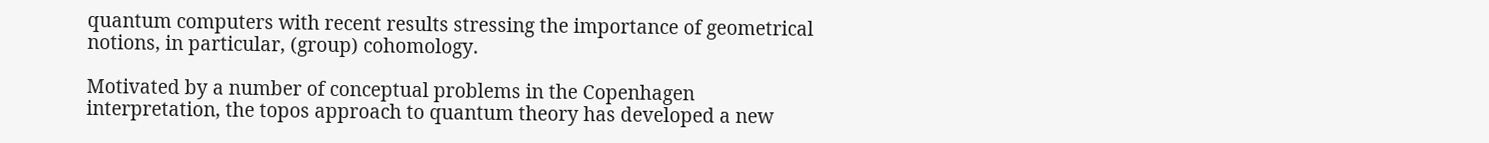quantum computers with recent results stressing the importance of geometrical notions, in particular, (group) cohomology.

Motivated by a number of conceptual problems in the Copenhagen interpretation, the topos approach to quantum theory has developed a new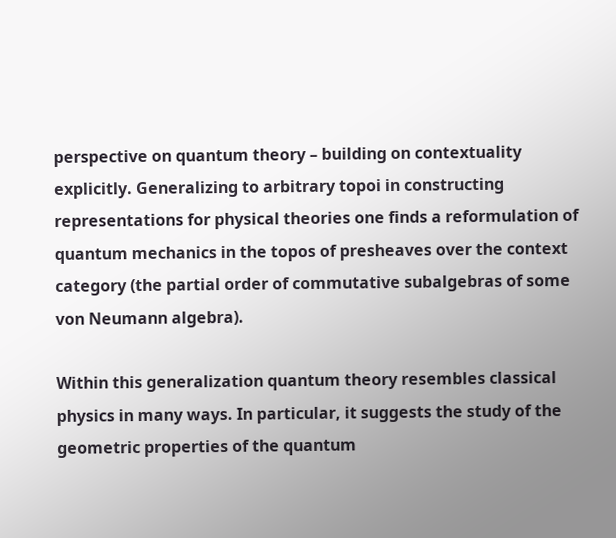perspective on quantum theory – building on contextuality explicitly. Generalizing to arbitrary topoi in constructing representations for physical theories one finds a reformulation of quantum mechanics in the topos of presheaves over the context category (the partial order of commutative subalgebras of some von Neumann algebra).

Within this generalization quantum theory resembles classical physics in many ways. In particular, it suggests the study of the geometric properties of the quantum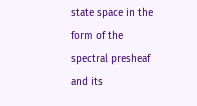state space in the form of the spectral presheaf and its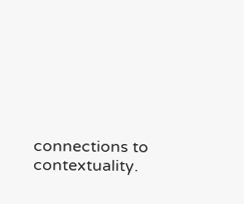connections to contextuality.